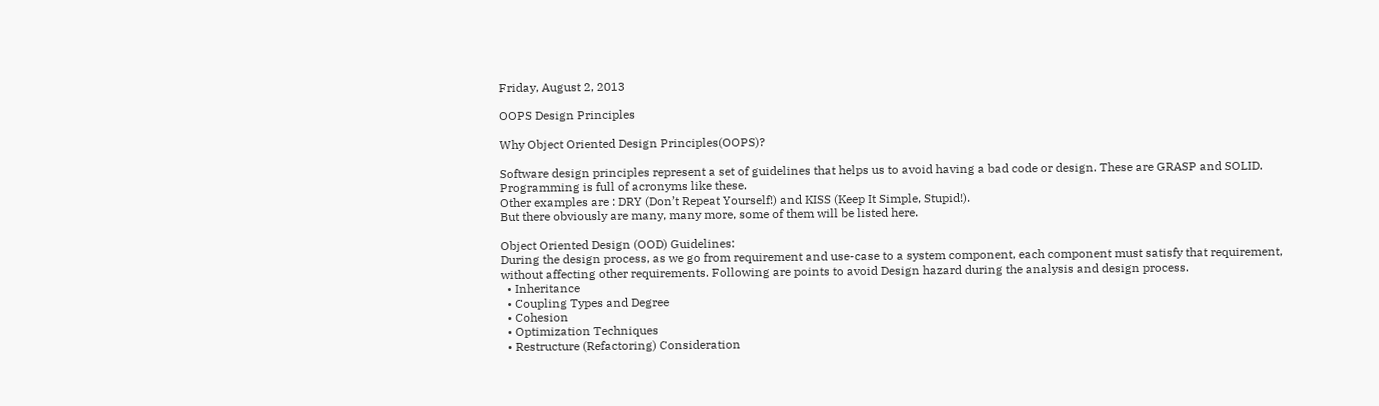Friday, August 2, 2013

OOPS Design Principles

Why Object Oriented Design Principles(OOPS)?

Software design principles represent a set of guidelines that helps us to avoid having a bad code or design. These are GRASP and SOLID. Programming is full of acronyms like these.
Other examples are : DRY (Don’t Repeat Yourself!) and KISS (Keep It Simple, Stupid!).
But there obviously are many, many more, some of them will be listed here.

Object Oriented Design (OOD) Guidelines:
During the design process, as we go from requirement and use-case to a system component, each component must satisfy that requirement, without affecting other requirements. Following are points to avoid Design hazard during the analysis and design process.
  • Inheritance
  • Coupling Types and Degree
  • Cohesion
  • Optimization Techniques
  • Restructure (Refactoring) Consideration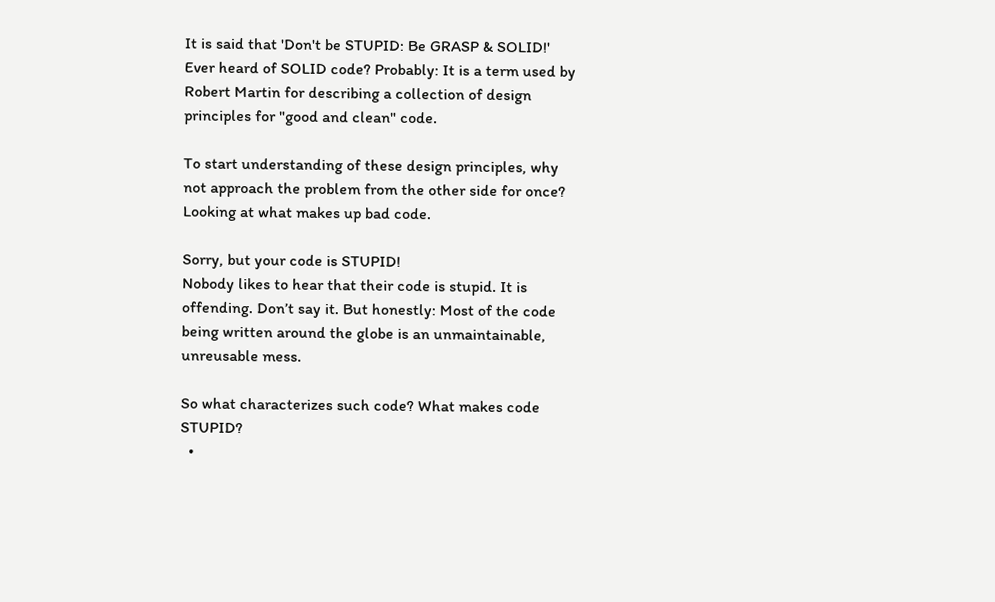It is said that 'Don't be STUPID: Be GRASP & SOLID!'
Ever heard of SOLID code? Probably: It is a term used by Robert Martin for describing a collection of design principles for "good and clean" code.

To start understanding of these design principles, why not approach the problem from the other side for once? Looking at what makes up bad code.

Sorry, but your code is STUPID!
Nobody likes to hear that their code is stupid. It is offending. Don’t say it. But honestly: Most of the code being written around the globe is an unmaintainable, unreusable mess.

So what characterizes such code? What makes code STUPID?
  •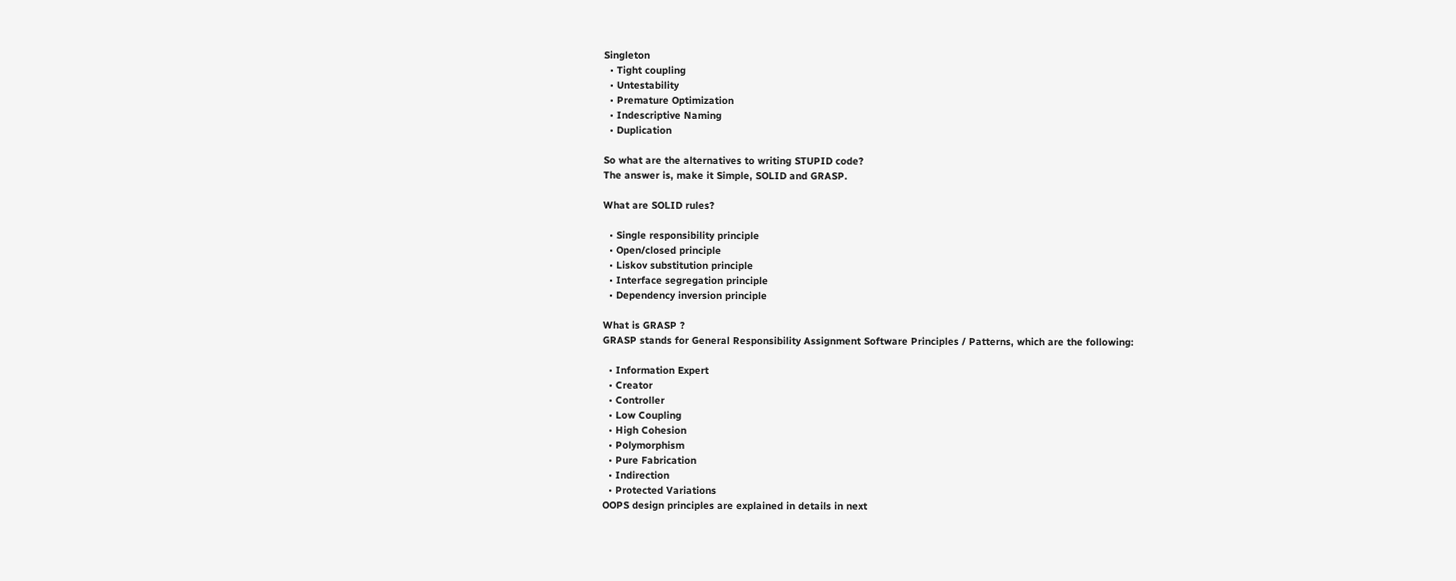Singleton
  • Tight coupling
  • Untestability
  • Premature Optimization
  • Indescriptive Naming
  • Duplication

So what are the alternatives to writing STUPID code?
The answer is, make it Simple, SOLID and GRASP.

What are SOLID rules?

  • Single responsibility principle
  • Open/closed principle
  • Liskov substitution principle
  • Interface segregation principle
  • Dependency inversion principle

What is GRASP ?
GRASP stands for General Responsibility Assignment Software Principles / Patterns, which are the following:

  • Information Expert
  • Creator
  • Controller
  • Low Coupling
  • High Cohesion
  • Polymorphism
  • Pure Fabrication
  • Indirection
  • Protected Variations
OOPS design principles are explained in details in next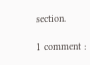section.

1 comment :